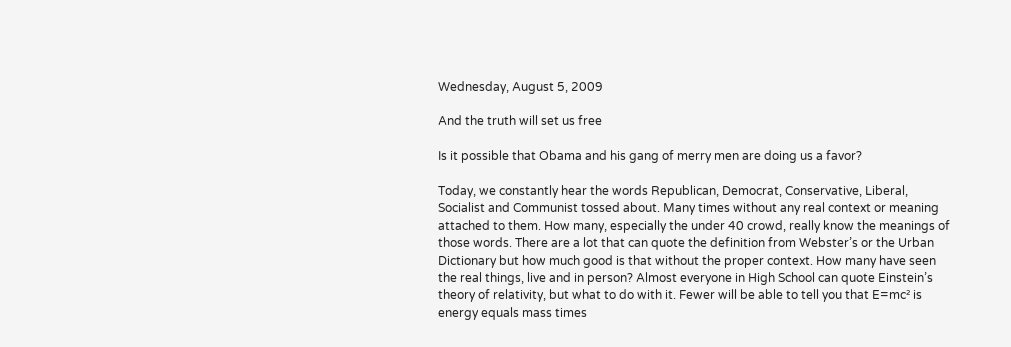Wednesday, August 5, 2009

And the truth will set us free

Is it possible that Obama and his gang of merry men are doing us a favor?

Today, we constantly hear the words Republican, Democrat, Conservative, Liberal, Socialist and Communist tossed about. Many times without any real context or meaning attached to them. How many, especially the under 40 crowd, really know the meanings of those words. There are a lot that can quote the definition from Webster’s or the Urban Dictionary but how much good is that without the proper context. How many have seen the real things, live and in person? Almost everyone in High School can quote Einstein’s theory of relativity, but what to do with it. Fewer will be able to tell you that E=mc² is energy equals mass times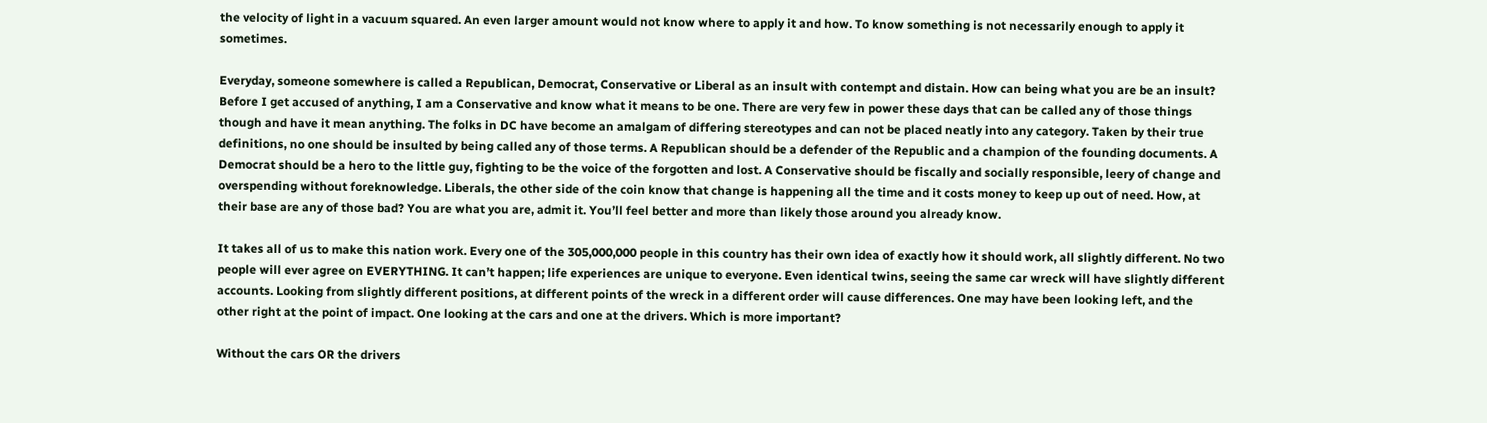the velocity of light in a vacuum squared. An even larger amount would not know where to apply it and how. To know something is not necessarily enough to apply it sometimes.

Everyday, someone somewhere is called a Republican, Democrat, Conservative or Liberal as an insult with contempt and distain. How can being what you are be an insult? Before I get accused of anything, I am a Conservative and know what it means to be one. There are very few in power these days that can be called any of those things though and have it mean anything. The folks in DC have become an amalgam of differing stereotypes and can not be placed neatly into any category. Taken by their true definitions, no one should be insulted by being called any of those terms. A Republican should be a defender of the Republic and a champion of the founding documents. A Democrat should be a hero to the little guy, fighting to be the voice of the forgotten and lost. A Conservative should be fiscally and socially responsible, leery of change and overspending without foreknowledge. Liberals, the other side of the coin know that change is happening all the time and it costs money to keep up out of need. How, at their base are any of those bad? You are what you are, admit it. You’ll feel better and more than likely those around you already know.

It takes all of us to make this nation work. Every one of the 305,000,000 people in this country has their own idea of exactly how it should work, all slightly different. No two people will ever agree on EVERYTHING. It can’t happen; life experiences are unique to everyone. Even identical twins, seeing the same car wreck will have slightly different accounts. Looking from slightly different positions, at different points of the wreck in a different order will cause differences. One may have been looking left, and the other right at the point of impact. One looking at the cars and one at the drivers. Which is more important?

Without the cars OR the drivers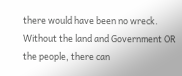there would have been no wreck. Without the land and Government OR the people, there can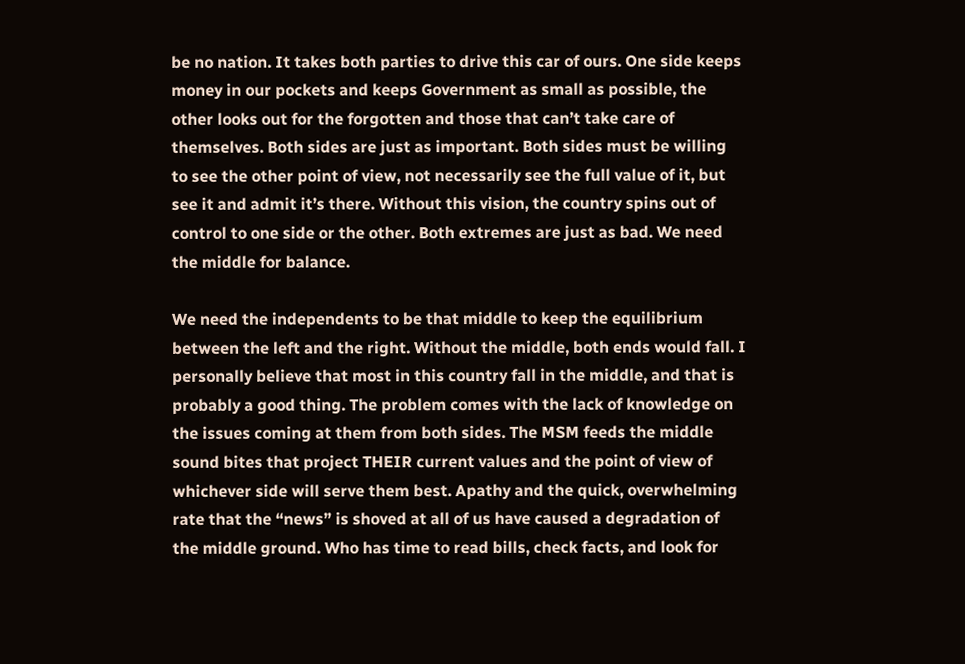be no nation. It takes both parties to drive this car of ours. One side keeps money in our pockets and keeps Government as small as possible, the other looks out for the forgotten and those that can’t take care of themselves. Both sides are just as important. Both sides must be willing to see the other point of view, not necessarily see the full value of it, but see it and admit it’s there. Without this vision, the country spins out of control to one side or the other. Both extremes are just as bad. We need the middle for balance.

We need the independents to be that middle to keep the equilibrium between the left and the right. Without the middle, both ends would fall. I personally believe that most in this country fall in the middle, and that is probably a good thing. The problem comes with the lack of knowledge on the issues coming at them from both sides. The MSM feeds the middle sound bites that project THEIR current values and the point of view of whichever side will serve them best. Apathy and the quick, overwhelming rate that the “news” is shoved at all of us have caused a degradation of the middle ground. Who has time to read bills, check facts, and look for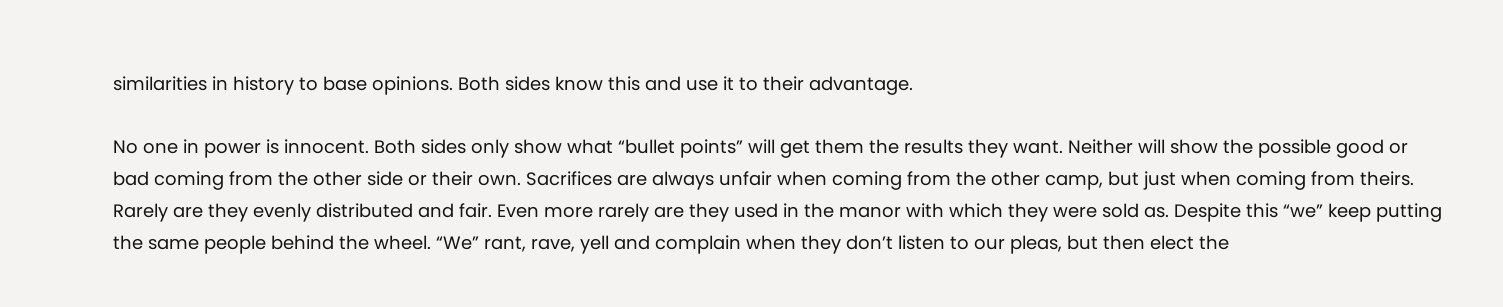similarities in history to base opinions. Both sides know this and use it to their advantage.

No one in power is innocent. Both sides only show what “bullet points” will get them the results they want. Neither will show the possible good or bad coming from the other side or their own. Sacrifices are always unfair when coming from the other camp, but just when coming from theirs. Rarely are they evenly distributed and fair. Even more rarely are they used in the manor with which they were sold as. Despite this “we” keep putting the same people behind the wheel. “We” rant, rave, yell and complain when they don’t listen to our pleas, but then elect the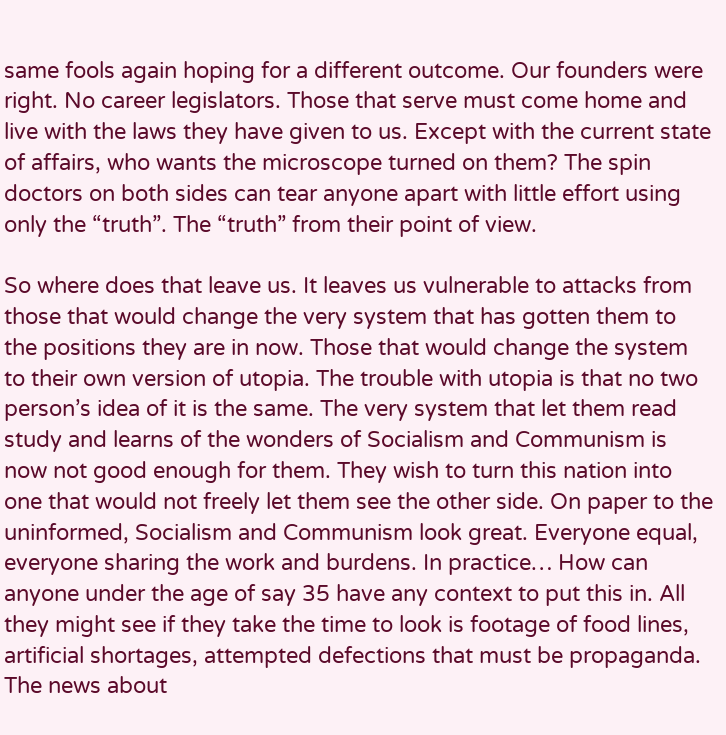same fools again hoping for a different outcome. Our founders were right. No career legislators. Those that serve must come home and live with the laws they have given to us. Except with the current state of affairs, who wants the microscope turned on them? The spin doctors on both sides can tear anyone apart with little effort using only the “truth”. The “truth” from their point of view.

So where does that leave us. It leaves us vulnerable to attacks from those that would change the very system that has gotten them to the positions they are in now. Those that would change the system to their own version of utopia. The trouble with utopia is that no two person’s idea of it is the same. The very system that let them read study and learns of the wonders of Socialism and Communism is now not good enough for them. They wish to turn this nation into one that would not freely let them see the other side. On paper to the uninformed, Socialism and Communism look great. Everyone equal, everyone sharing the work and burdens. In practice… How can anyone under the age of say 35 have any context to put this in. All they might see if they take the time to look is footage of food lines, artificial shortages, attempted defections that must be propaganda. The news about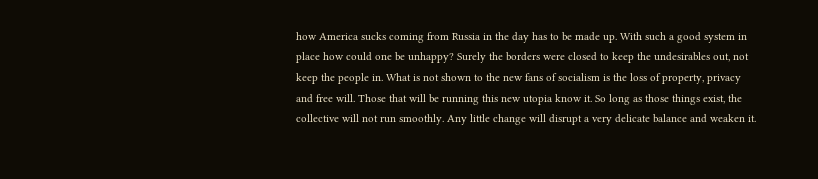how America sucks coming from Russia in the day has to be made up. With such a good system in place how could one be unhappy? Surely the borders were closed to keep the undesirables out, not keep the people in. What is not shown to the new fans of socialism is the loss of property, privacy and free will. Those that will be running this new utopia know it. So long as those things exist, the collective will not run smoothly. Any little change will disrupt a very delicate balance and weaken it.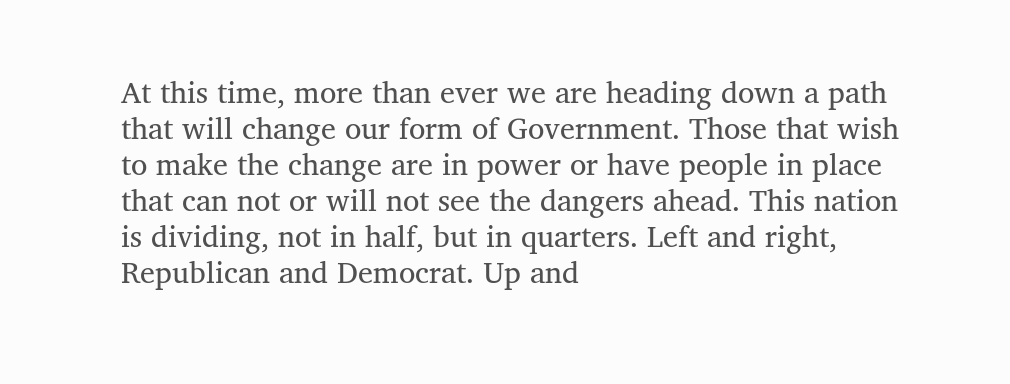At this time, more than ever we are heading down a path that will change our form of Government. Those that wish to make the change are in power or have people in place that can not or will not see the dangers ahead. This nation is dividing, not in half, but in quarters. Left and right, Republican and Democrat. Up and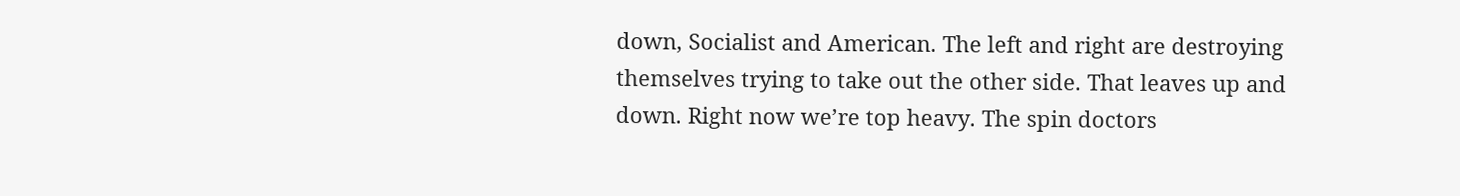down, Socialist and American. The left and right are destroying themselves trying to take out the other side. That leaves up and down. Right now we’re top heavy. The spin doctors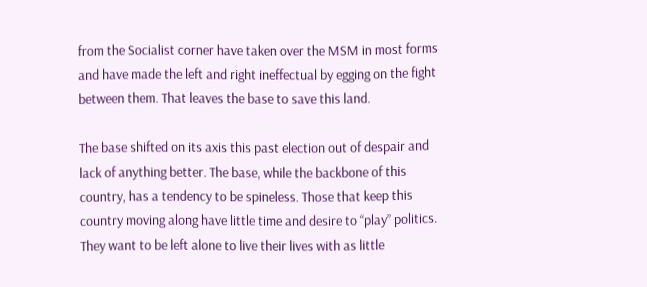from the Socialist corner have taken over the MSM in most forms and have made the left and right ineffectual by egging on the fight between them. That leaves the base to save this land.

The base shifted on its axis this past election out of despair and lack of anything better. The base, while the backbone of this country, has a tendency to be spineless. Those that keep this country moving along have little time and desire to “play” politics. They want to be left alone to live their lives with as little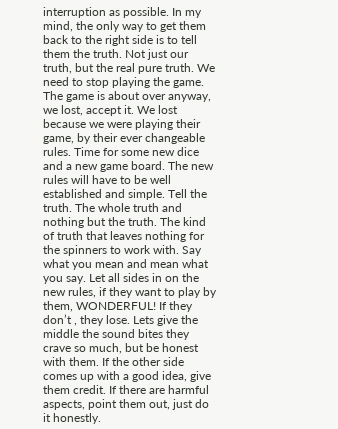interruption as possible. In my mind, the only way to get them back to the right side is to tell them the truth. Not just our truth, but the real pure truth. We need to stop playing the game. The game is about over anyway, we lost, accept it. We lost because we were playing their game, by their ever changeable rules. Time for some new dice and a new game board. The new rules will have to be well established and simple. Tell the truth. The whole truth and nothing but the truth. The kind of truth that leaves nothing for the spinners to work with. Say what you mean and mean what you say. Let all sides in on the new rules, if they want to play by them, WONDERFUL! If they don’t , they lose. Lets give the middle the sound bites they crave so much, but be honest with them. If the other side comes up with a good idea, give them credit. If there are harmful aspects, point them out, just do it honestly.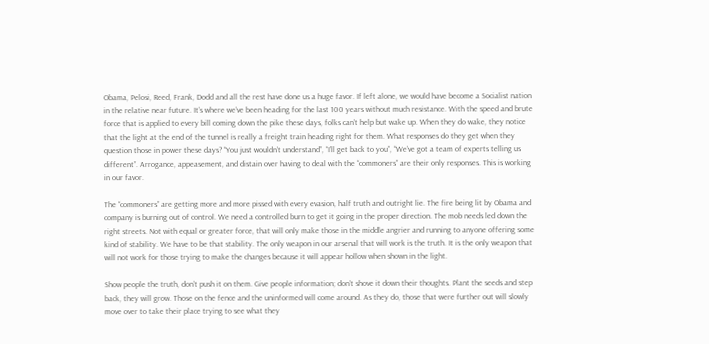Obama, Pelosi, Reed, Frank, Dodd and all the rest have done us a huge favor. If left alone, we would have become a Socialist nation in the relative near future. It’s where we’ve been heading for the last 100 years without much resistance. With the speed and brute force that is applied to every bill coming down the pike these days, folks can’t help but wake up. When they do wake, they notice that the light at the end of the tunnel is really a freight train heading right for them. What responses do they get when they question those in power these days? “You just wouldn’t understand”, “I’ll get back to you”, “We’ve got a team of experts telling us different”. Arrogance, appeasement, and distain over having to deal with the “commoners” are their only responses. This is working in our favor.

The “commoners” are getting more and more pissed with every evasion, half truth and outright lie. The fire being lit by Obama and company is burning out of control. We need a controlled burn to get it going in the proper direction. The mob needs led down the right streets. Not with equal or greater force, that will only make those in the middle angrier and running to anyone offering some kind of stability. We have to be that stability. The only weapon in our arsenal that will work is the truth. It is the only weapon that will not work for those trying to make the changes because it will appear hollow when shown in the light.

Show people the truth, don’t push it on them. Give people information; don’t shove it down their thoughts. Plant the seeds and step back, they will grow. Those on the fence and the uninformed will come around. As they do, those that were further out will slowly move over to take their place trying to see what they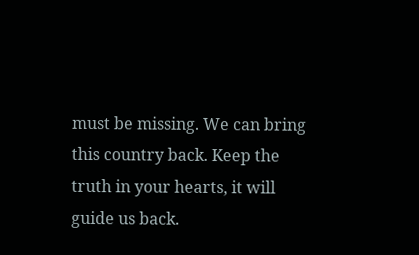must be missing. We can bring this country back. Keep the truth in your hearts, it will guide us back.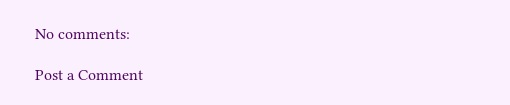No comments:

Post a Comment